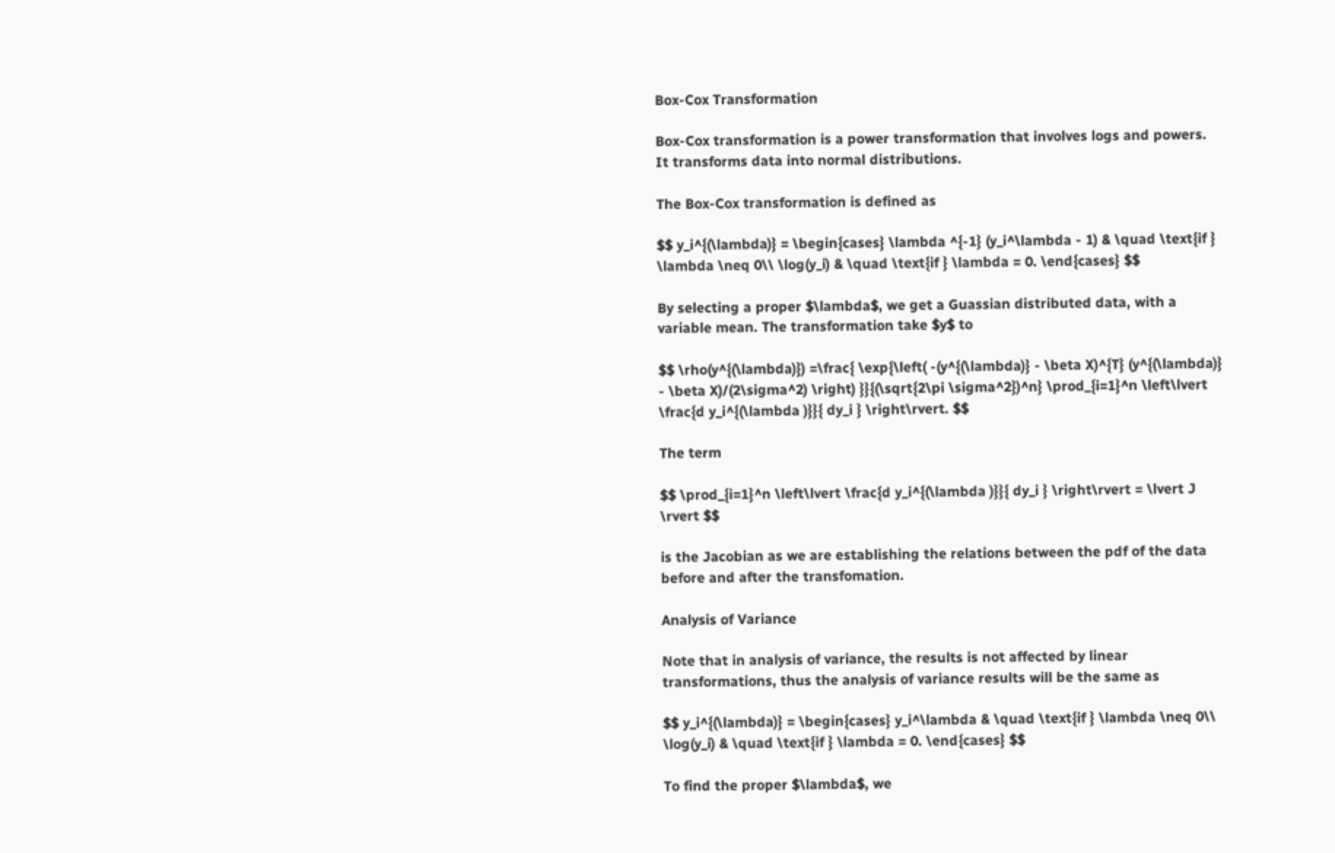Box-Cox Transformation

Box-Cox transformation is a power transformation that involves logs and powers. It transforms data into normal distributions.

The Box-Cox transformation is defined as

$$ y_i^{(\lambda)} = \begin{cases} \lambda ^{-1} (y_i^\lambda - 1) & \quad \text{if } \lambda \neq 0\\ \log(y_i) & \quad \text{if } \lambda = 0. \end{cases} $$

By selecting a proper $\lambda$, we get a Guassian distributed data, with a variable mean. The transformation take $y$ to

$$ \rho(y^{(\lambda)}) =\frac{ \exp{\left( -(y^{(\lambda)} - \beta X)^{T} (y^{(\lambda)} - \beta X)/(2\sigma^2) \right) }}{(\sqrt{2\pi \sigma^2})^n} \prod_{i=1}^n \left\lvert \frac{d y_i^{(\lambda )}}{ dy_i } \right\rvert. $$

The term

$$ \prod_{i=1}^n \left\lvert \frac{d y_i^{(\lambda )}}{ dy_i } \right\rvert = \lvert J \rvert $$

is the Jacobian as we are establishing the relations between the pdf of the data before and after the transfomation.

Analysis of Variance

Note that in analysis of variance, the results is not affected by linear transformations, thus the analysis of variance results will be the same as

$$ y_i^{(\lambda)} = \begin{cases} y_i^\lambda & \quad \text{if } \lambda \neq 0\\ \log(y_i) & \quad \text{if } \lambda = 0. \end{cases} $$

To find the proper $\lambda$, we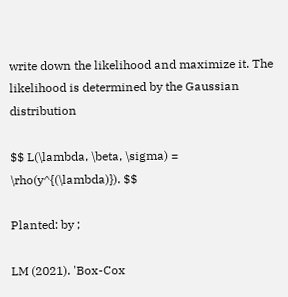write down the likelihood and maximize it. The likelihood is determined by the Gaussian distribution

$$ L(\lambda, \beta, \sigma) = \rho(y^{(\lambda)}). $$

Planted: by ;

LM (2021). 'Box-Cox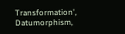Transformation', Datumorphism,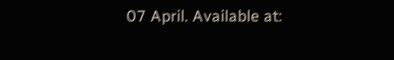07 April. Available at: